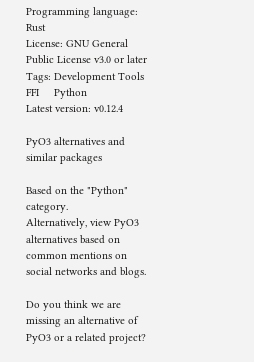Programming language: Rust
License: GNU General Public License v3.0 or later
Tags: Development Tools     FFI     Python
Latest version: v0.12.4

PyO3 alternatives and similar packages

Based on the "Python" category.
Alternatively, view PyO3 alternatives based on common mentions on social networks and blogs.

Do you think we are missing an alternative of PyO3 or a related project?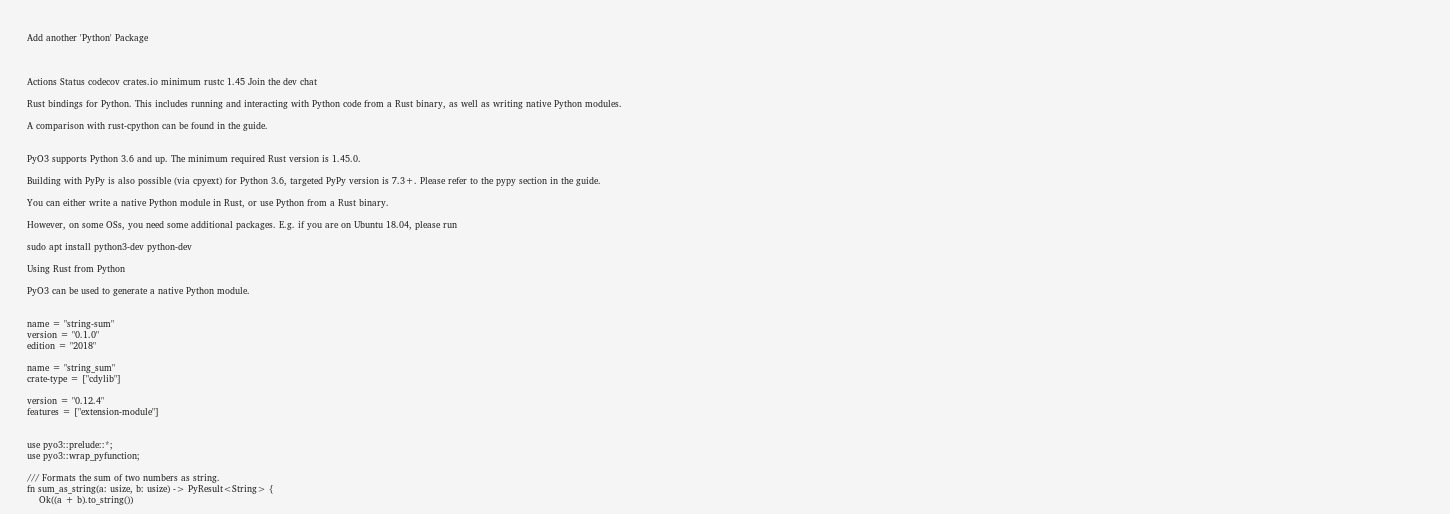Add another 'Python' Package



Actions Status codecov crates.io minimum rustc 1.45 Join the dev chat

Rust bindings for Python. This includes running and interacting with Python code from a Rust binary, as well as writing native Python modules.

A comparison with rust-cpython can be found in the guide.


PyO3 supports Python 3.6 and up. The minimum required Rust version is 1.45.0.

Building with PyPy is also possible (via cpyext) for Python 3.6, targeted PyPy version is 7.3+. Please refer to the pypy section in the guide.

You can either write a native Python module in Rust, or use Python from a Rust binary.

However, on some OSs, you need some additional packages. E.g. if you are on Ubuntu 18.04, please run

sudo apt install python3-dev python-dev

Using Rust from Python

PyO3 can be used to generate a native Python module.


name = "string-sum"
version = "0.1.0"
edition = "2018"

name = "string_sum"
crate-type = ["cdylib"]

version = "0.12.4"
features = ["extension-module"]


use pyo3::prelude::*;
use pyo3::wrap_pyfunction;

/// Formats the sum of two numbers as string.
fn sum_as_string(a: usize, b: usize) -> PyResult<String> {
    Ok((a + b).to_string())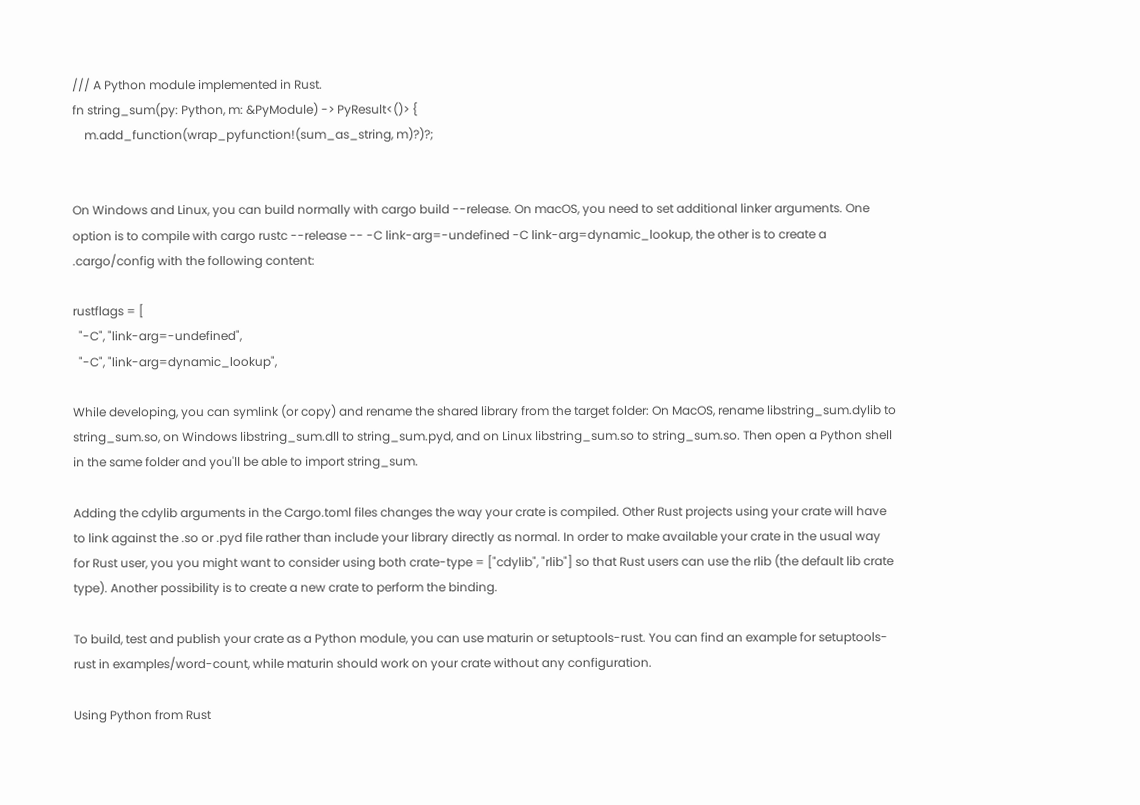/// A Python module implemented in Rust.
fn string_sum(py: Python, m: &PyModule) -> PyResult<()> {
    m.add_function(wrap_pyfunction!(sum_as_string, m)?)?;


On Windows and Linux, you can build normally with cargo build --release. On macOS, you need to set additional linker arguments. One option is to compile with cargo rustc --release -- -C link-arg=-undefined -C link-arg=dynamic_lookup, the other is to create a .cargo/config with the following content:

rustflags = [
  "-C", "link-arg=-undefined",
  "-C", "link-arg=dynamic_lookup",

While developing, you can symlink (or copy) and rename the shared library from the target folder: On MacOS, rename libstring_sum.dylib to string_sum.so, on Windows libstring_sum.dll to string_sum.pyd, and on Linux libstring_sum.so to string_sum.so. Then open a Python shell in the same folder and you'll be able to import string_sum.

Adding the cdylib arguments in the Cargo.toml files changes the way your crate is compiled. Other Rust projects using your crate will have to link against the .so or .pyd file rather than include your library directly as normal. In order to make available your crate in the usual way for Rust user, you you might want to consider using both crate-type = ["cdylib", "rlib"] so that Rust users can use the rlib (the default lib crate type). Another possibility is to create a new crate to perform the binding.

To build, test and publish your crate as a Python module, you can use maturin or setuptools-rust. You can find an example for setuptools-rust in examples/word-count, while maturin should work on your crate without any configuration.

Using Python from Rust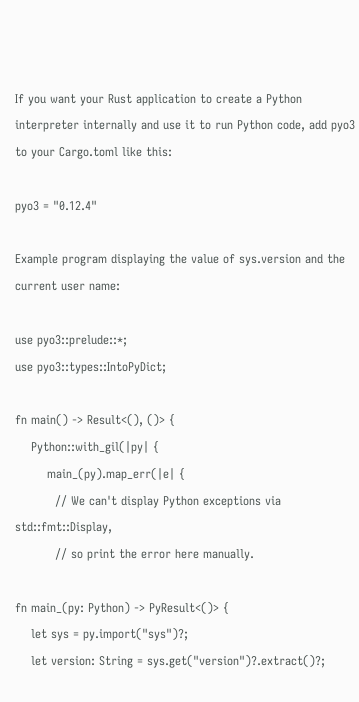If you want your Rust application to create a Python interpreter internally and use it to run Python code, add pyo3 to your Cargo.toml like this:

pyo3 = "0.12.4"

Example program displaying the value of sys.version and the current user name:

use pyo3::prelude::*;
use pyo3::types::IntoPyDict;

fn main() -> Result<(), ()> {
    Python::with_gil(|py| {
        main_(py).map_err(|e| {
          // We can't display Python exceptions via std::fmt::Display,
          // so print the error here manually.

fn main_(py: Python) -> PyResult<()> {
    let sys = py.import("sys")?;
    let version: String = sys.get("version")?.extract()?;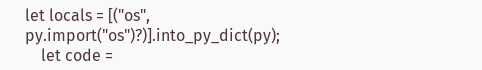let locals = [("os", py.import("os")?)].into_py_dict(py);
    let code =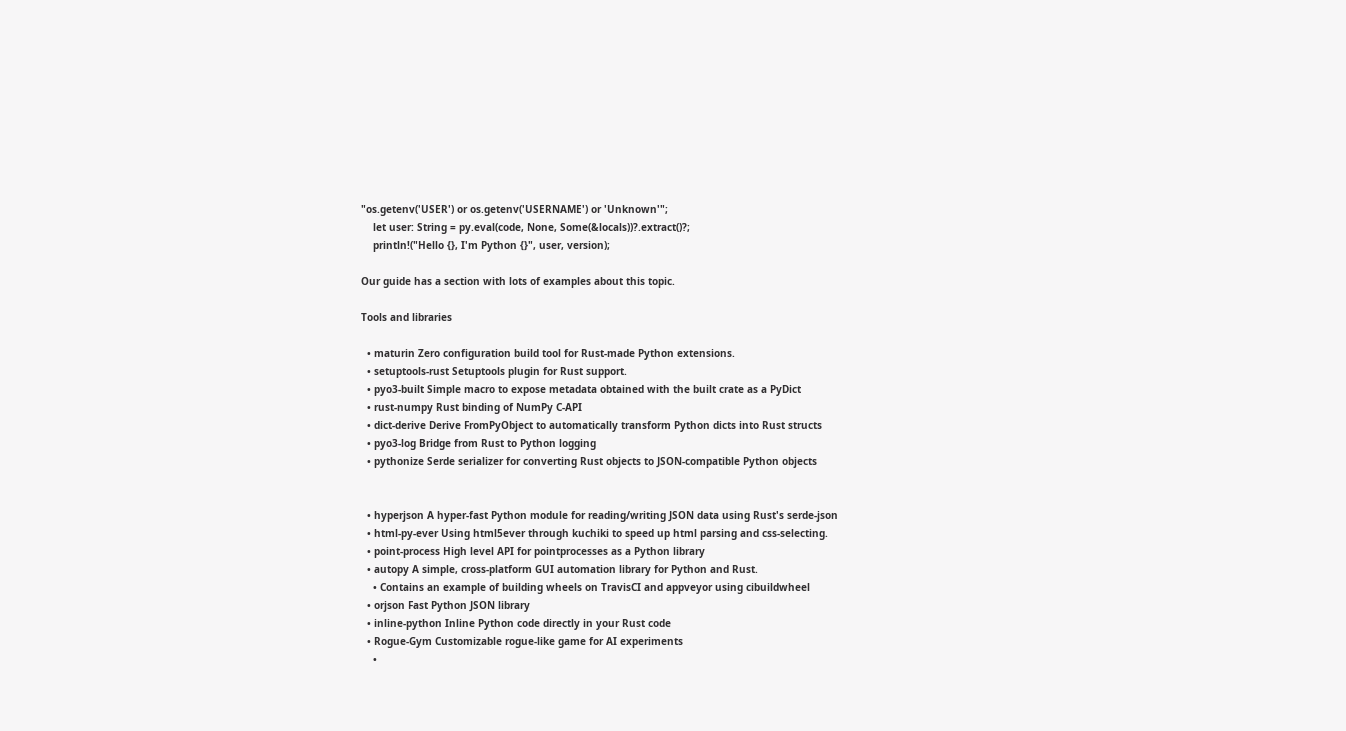"os.getenv('USER') or os.getenv('USERNAME') or 'Unknown'";
    let user: String = py.eval(code, None, Some(&locals))?.extract()?;
    println!("Hello {}, I'm Python {}", user, version);

Our guide has a section with lots of examples about this topic.

Tools and libraries

  • maturin Zero configuration build tool for Rust-made Python extensions.
  • setuptools-rust Setuptools plugin for Rust support.
  • pyo3-built Simple macro to expose metadata obtained with the built crate as a PyDict
  • rust-numpy Rust binding of NumPy C-API
  • dict-derive Derive FromPyObject to automatically transform Python dicts into Rust structs
  • pyo3-log Bridge from Rust to Python logging
  • pythonize Serde serializer for converting Rust objects to JSON-compatible Python objects


  • hyperjson A hyper-fast Python module for reading/writing JSON data using Rust's serde-json
  • html-py-ever Using html5ever through kuchiki to speed up html parsing and css-selecting.
  • point-process High level API for pointprocesses as a Python library
  • autopy A simple, cross-platform GUI automation library for Python and Rust.
    • Contains an example of building wheels on TravisCI and appveyor using cibuildwheel
  • orjson Fast Python JSON library
  • inline-python Inline Python code directly in your Rust code
  • Rogue-Gym Customizable rogue-like game for AI experiments
    •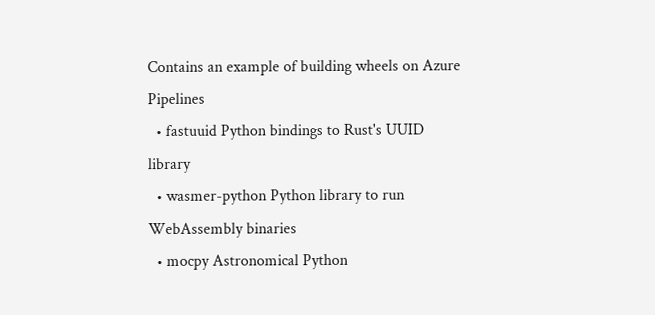Contains an example of building wheels on Azure Pipelines
  • fastuuid Python bindings to Rust's UUID library
  • wasmer-python Python library to run WebAssembly binaries
  • mocpy Astronomical Python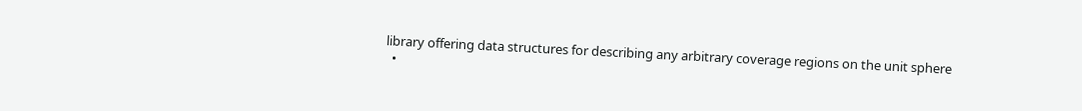library offering data structures for describing any arbitrary coverage regions on the unit sphere
  •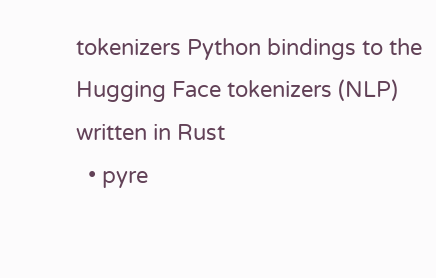tokenizers Python bindings to the Hugging Face tokenizers (NLP) written in Rust
  • pyre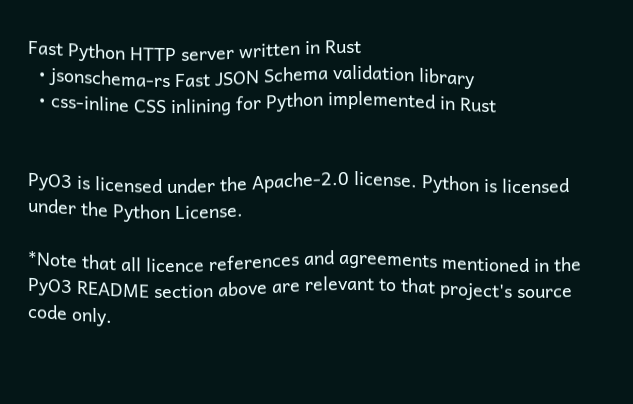Fast Python HTTP server written in Rust
  • jsonschema-rs Fast JSON Schema validation library
  • css-inline CSS inlining for Python implemented in Rust


PyO3 is licensed under the Apache-2.0 license. Python is licensed under the Python License.

*Note that all licence references and agreements mentioned in the PyO3 README section above are relevant to that project's source code only.